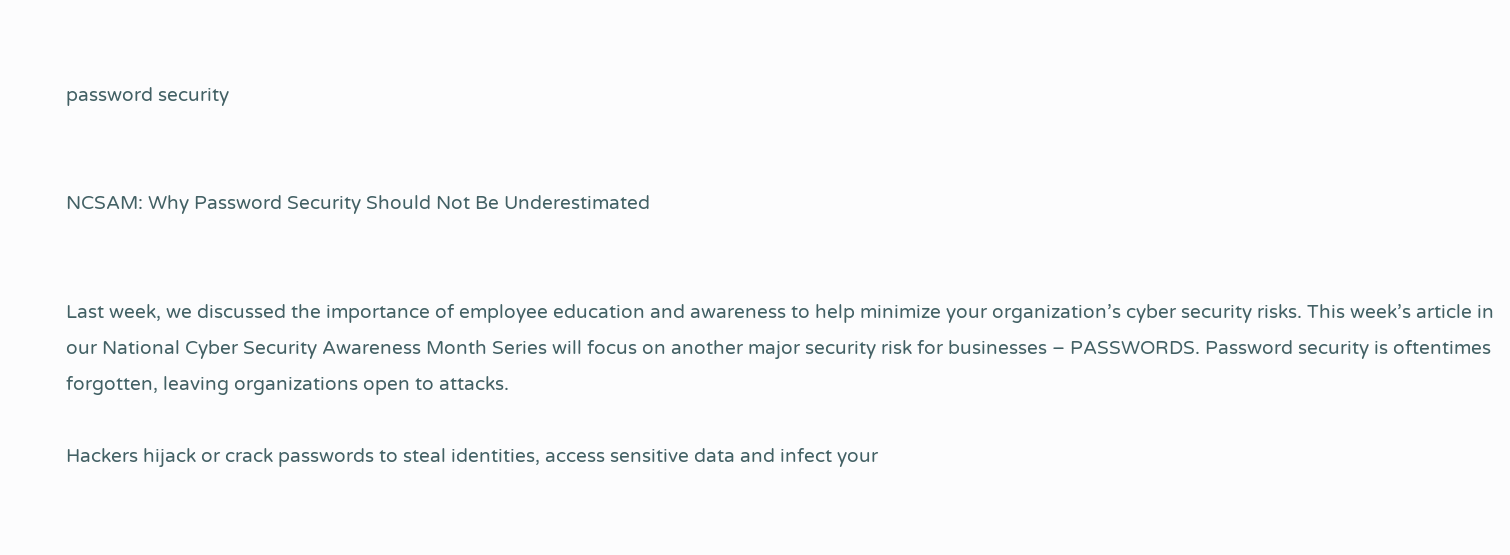password security


NCSAM: Why Password Security Should Not Be Underestimated


Last week, we discussed the importance of employee education and awareness to help minimize your organization’s cyber security risks. This week’s article in our National Cyber Security Awareness Month Series will focus on another major security risk for businesses – PASSWORDS. Password security is oftentimes forgotten, leaving organizations open to attacks.

Hackers hijack or crack passwords to steal identities, access sensitive data and infect your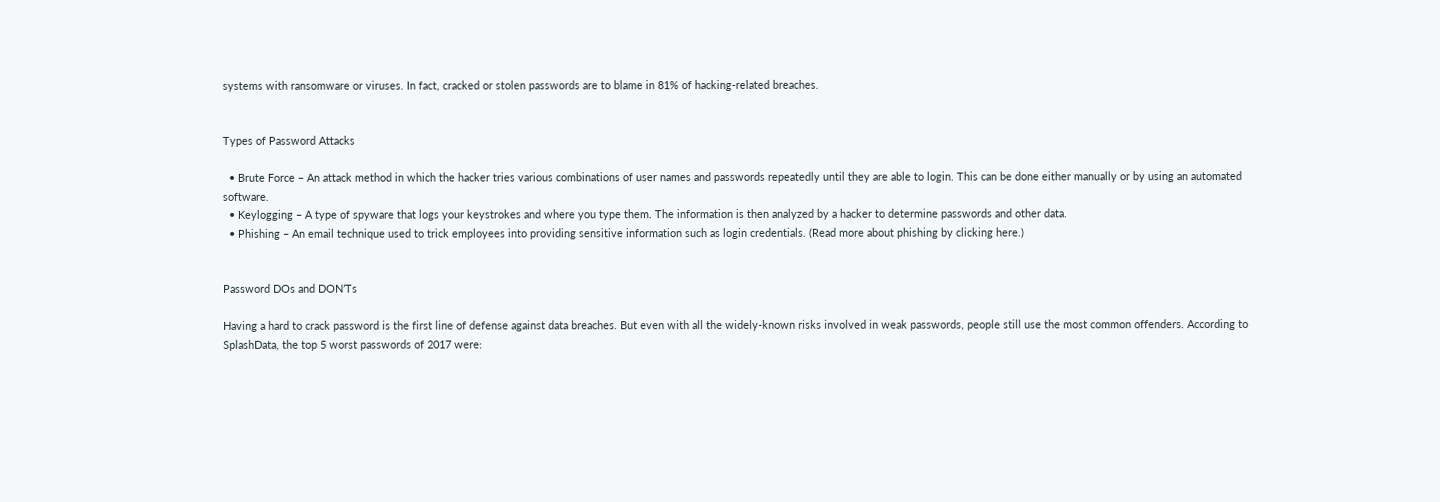systems with ransomware or viruses. In fact, cracked or stolen passwords are to blame in 81% of hacking-related breaches.


Types of Password Attacks

  • Brute Force – An attack method in which the hacker tries various combinations of user names and passwords repeatedly until they are able to login. This can be done either manually or by using an automated software.
  • Keylogging – A type of spyware that logs your keystrokes and where you type them. The information is then analyzed by a hacker to determine passwords and other data.
  • Phishing – An email technique used to trick employees into providing sensitive information such as login credentials. (Read more about phishing by clicking here.)


Password DOs and DON’Ts

Having a hard to crack password is the first line of defense against data breaches. But even with all the widely-known risks involved in weak passwords, people still use the most common offenders. According to SplashData, the top 5 worst passwords of 2017 were: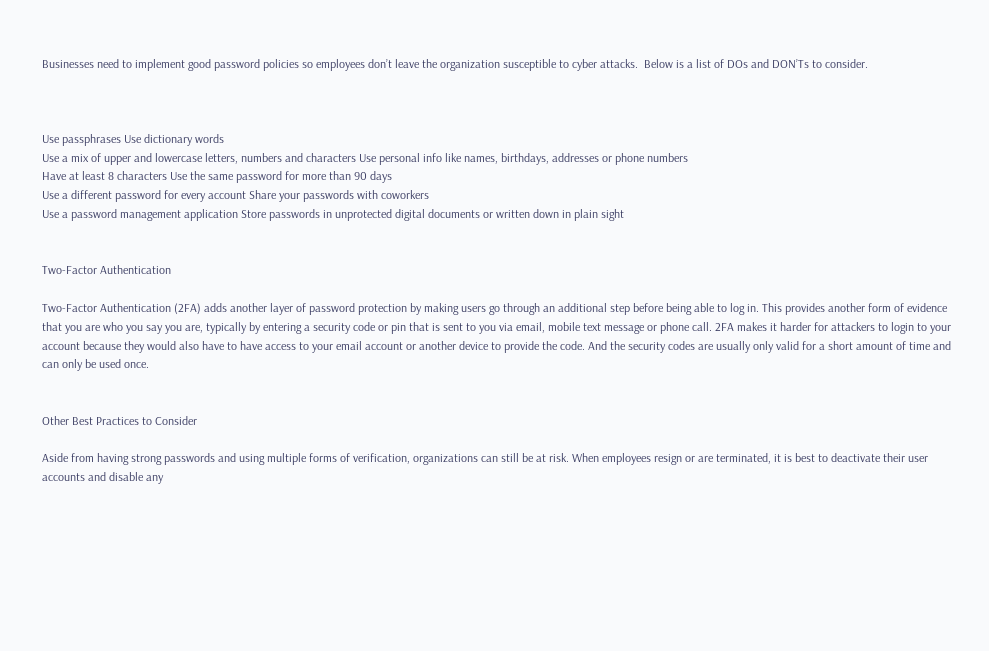Businesses need to implement good password policies so employees don’t leave the organization susceptible to cyber attacks.  Below is a list of DOs and DON’Ts to consider.



Use passphrases Use dictionary words
Use a mix of upper and lowercase letters, numbers and characters Use personal info like names, birthdays, addresses or phone numbers
Have at least 8 characters Use the same password for more than 90 days
Use a different password for every account Share your passwords with coworkers
Use a password management application Store passwords in unprotected digital documents or written down in plain sight


Two-Factor Authentication

Two-Factor Authentication (2FA) adds another layer of password protection by making users go through an additional step before being able to log in. This provides another form of evidence that you are who you say you are, typically by entering a security code or pin that is sent to you via email, mobile text message or phone call. 2FA makes it harder for attackers to login to your account because they would also have to have access to your email account or another device to provide the code. And the security codes are usually only valid for a short amount of time and can only be used once.


Other Best Practices to Consider

Aside from having strong passwords and using multiple forms of verification, organizations can still be at risk. When employees resign or are terminated, it is best to deactivate their user accounts and disable any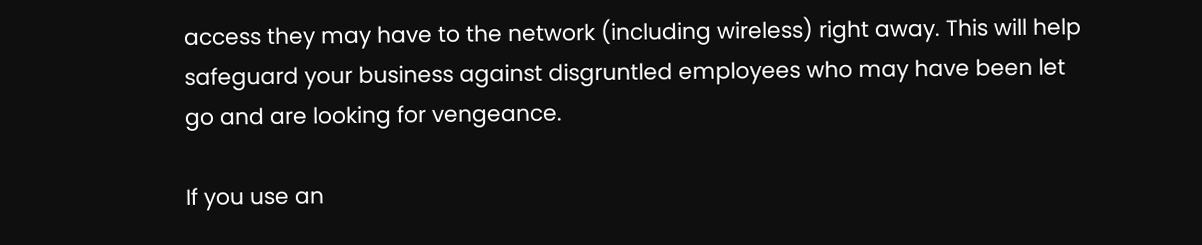access they may have to the network (including wireless) right away. This will help safeguard your business against disgruntled employees who may have been let go and are looking for vengeance.

If you use an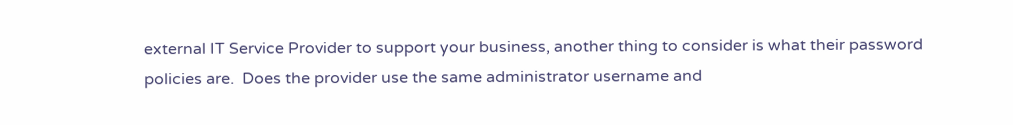external IT Service Provider to support your business, another thing to consider is what their password policies are.  Does the provider use the same administrator username and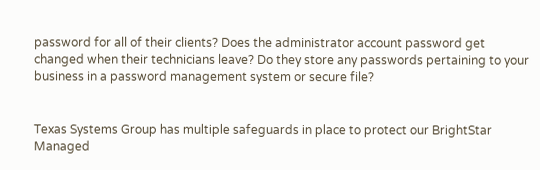password for all of their clients? Does the administrator account password get changed when their technicians leave? Do they store any passwords pertaining to your business in a password management system or secure file?


Texas Systems Group has multiple safeguards in place to protect our BrightStar Managed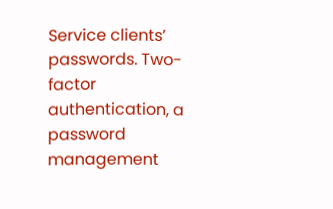Service clients’ passwords. Two-factor authentication, a password management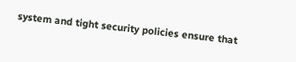system and tight security policies ensure that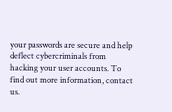your passwords are secure and help deflect cybercriminals from hacking your user accounts. To find out more information, contact us.